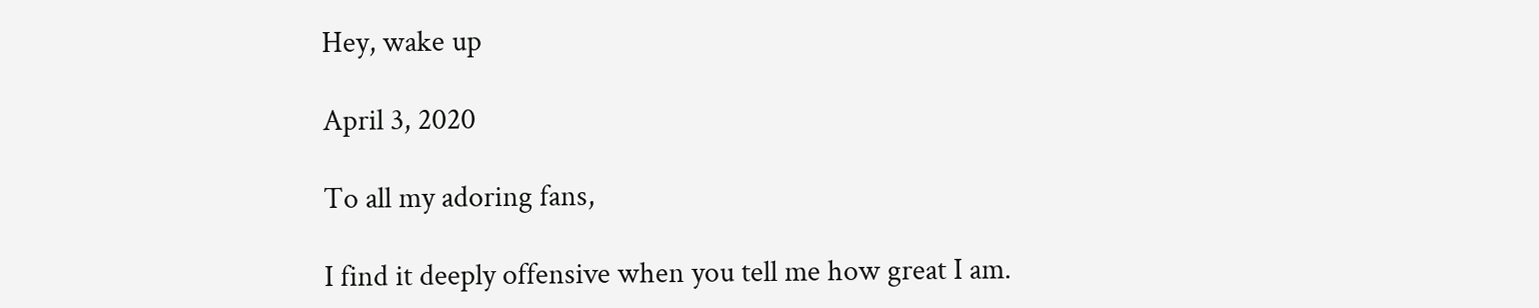Hey, wake up

April 3, 2020

To all my adoring fans,

I find it deeply offensive when you tell me how great I am.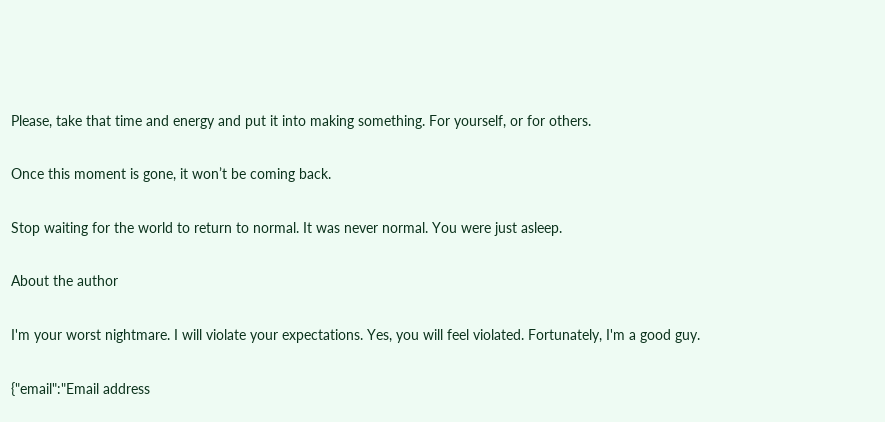Please, take that time and energy and put it into making something. For yourself, or for others.

Once this moment is gone, it won’t be coming back.

Stop waiting for the world to return to normal. It was never normal. You were just asleep.

About the author

I'm your worst nightmare. I will violate your expectations. Yes, you will feel violated. Fortunately, I'm a good guy.

{"email":"Email address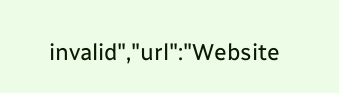invalid","url":"Website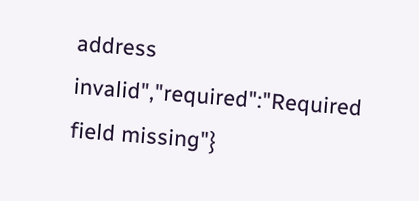address invalid","required":"Required field missing"}